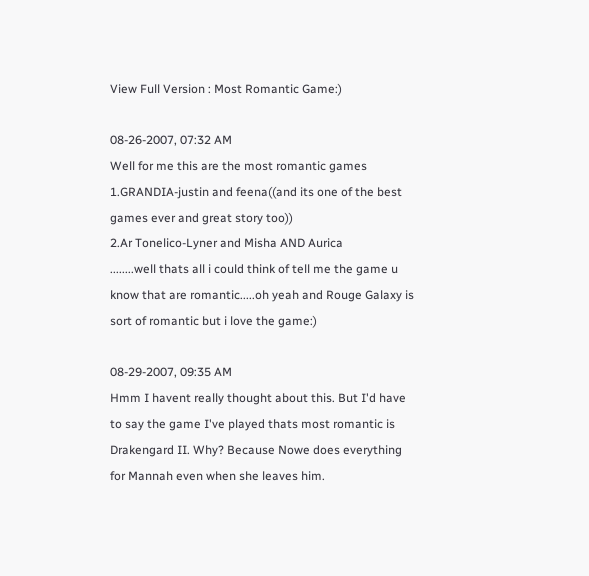View Full Version : Most Romantic Game:)

08-26-2007, 07:32 AM
Well for me this are the most romantic games
1.GRANDIA-justin and feena((and its one of the best games ever and great story too))
2.Ar Tonelico-Lyner and Misha AND Aurica
........well thats all i could think of tell me the game u know that are romantic.....oh yeah and Rouge Galaxy is sort of romantic but i love the game:)

08-29-2007, 09:35 AM
Hmm I havent really thought about this. But I'd have to say the game I've played thats most romantic is Drakengard II. Why? Because Nowe does everything for Mannah even when she leaves him.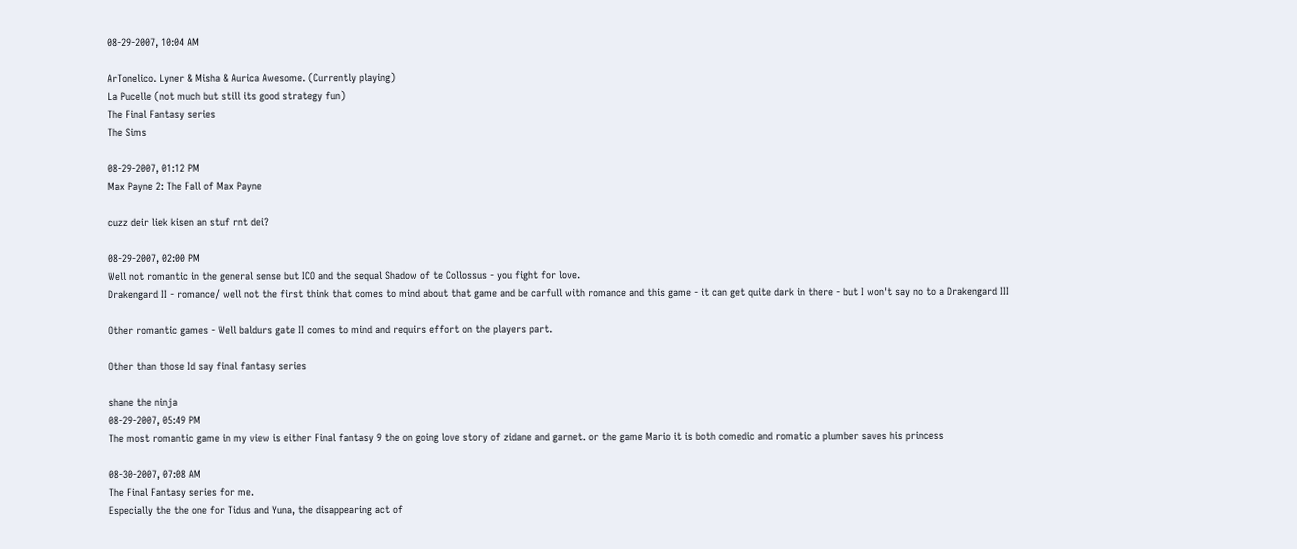08-29-2007, 10:04 AM

ArTonelico. Lyner & Misha & Aurica Awesome. (Currently playing)
La Pucelle (not much but still its good strategy fun)
The Final Fantasy series
The Sims

08-29-2007, 01:12 PM
Max Payne 2: The Fall of Max Payne

cuzz deir liek kisen an stuf rnt dei?

08-29-2007, 02:00 PM
Well not romantic in the general sense but ICO and the sequal Shadow of te Collossus - you fight for love.
Drakengard II - romance/ well not the first think that comes to mind about that game and be carfull with romance and this game - it can get quite dark in there - but I won't say no to a Drakengard III

Other romantic games - Well baldurs gate II comes to mind and requirs effort on the players part.

Other than those Id say final fantasy series

shane the ninja
08-29-2007, 05:49 PM
The most romantic game in my view is either Final fantasy 9 the on going love story of zidane and garnet. or the game Mario it is both comedic and romatic a plumber saves his princess

08-30-2007, 07:08 AM
The Final Fantasy series for me.
Especially the the one for Tidus and Yuna, the disappearing act of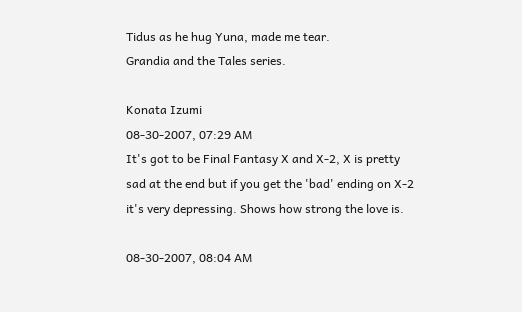Tidus as he hug Yuna, made me tear.
Grandia and the Tales series.

Konata Izumi
08-30-2007, 07:29 AM
It's got to be Final Fantasy X and X-2, X is pretty sad at the end but if you get the 'bad' ending on X-2 it's very depressing. Shows how strong the love is.

08-30-2007, 08:04 AM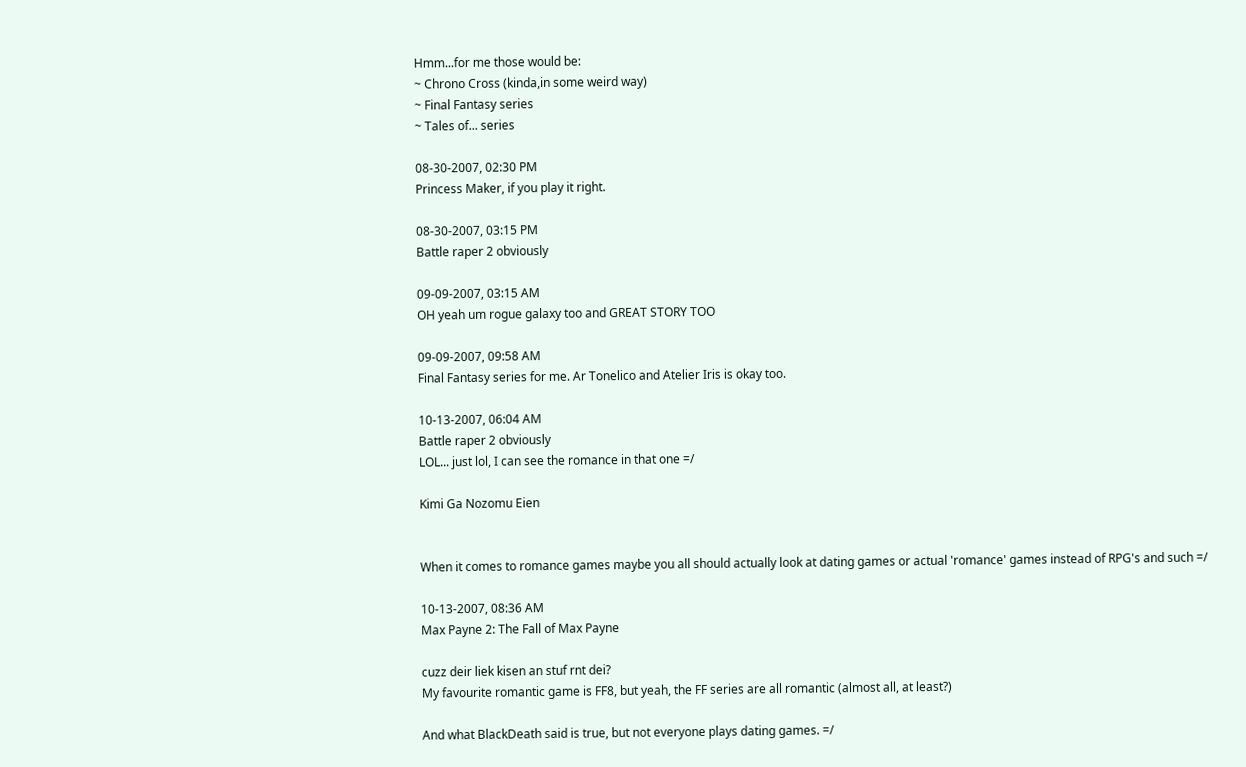Hmm...for me those would be:
~ Chrono Cross (kinda,in some weird way)
~ Final Fantasy series
~ Tales of... series

08-30-2007, 02:30 PM
Princess Maker, if you play it right.

08-30-2007, 03:15 PM
Battle raper 2 obviously

09-09-2007, 03:15 AM
OH yeah um rogue galaxy too and GREAT STORY TOO

09-09-2007, 09:58 AM
Final Fantasy series for me. Ar Tonelico and Atelier Iris is okay too.

10-13-2007, 06:04 AM
Battle raper 2 obviously
LOL... just lol, I can see the romance in that one =/

Kimi Ga Nozomu Eien


When it comes to romance games maybe you all should actually look at dating games or actual 'romance' games instead of RPG's and such =/

10-13-2007, 08:36 AM
Max Payne 2: The Fall of Max Payne

cuzz deir liek kisen an stuf rnt dei?
My favourite romantic game is FF8, but yeah, the FF series are all romantic (almost all, at least?)

And what BlackDeath said is true, but not everyone plays dating games. =/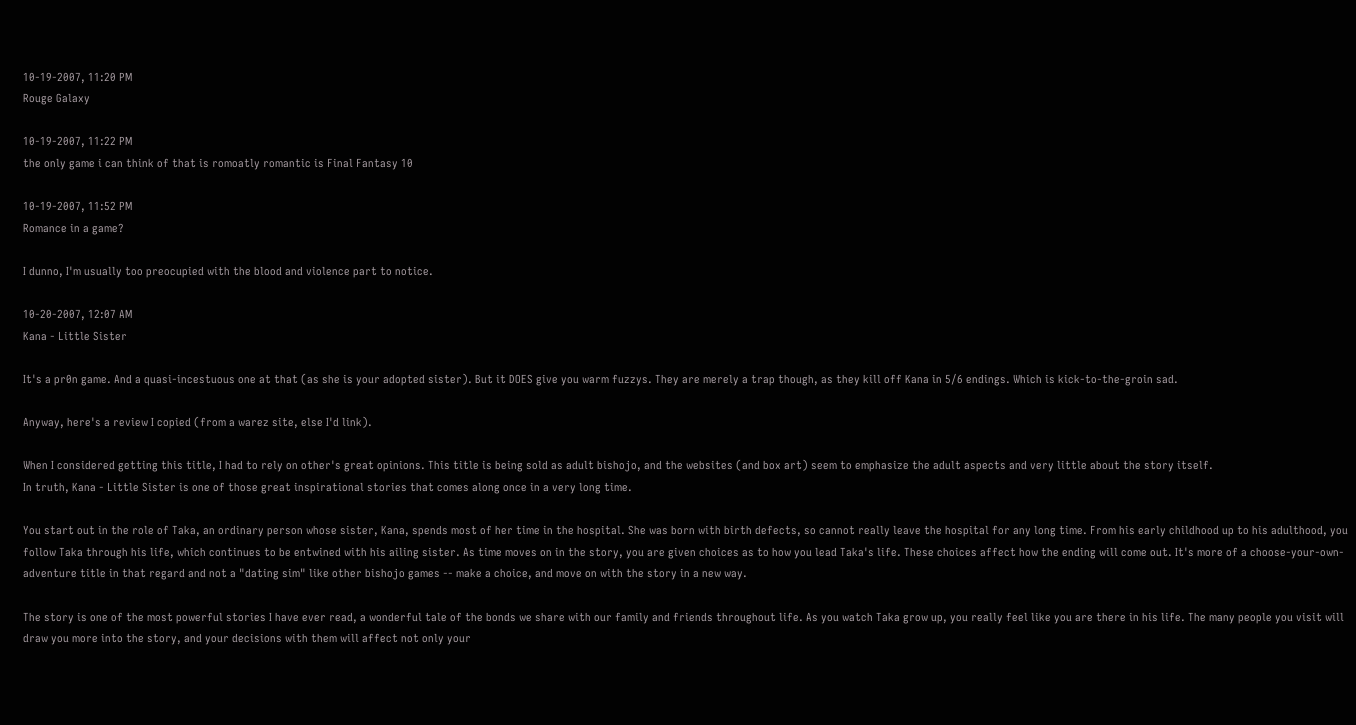10-19-2007, 11:20 PM
Rouge Galaxy

10-19-2007, 11:22 PM
the only game i can think of that is romoatly romantic is Final Fantasy 10

10-19-2007, 11:52 PM
Romance in a game?

I dunno, I'm usually too preocupied with the blood and violence part to notice.

10-20-2007, 12:07 AM
Kana - Little Sister

It's a pr0n game. And a quasi-incestuous one at that (as she is your adopted sister). But it DOES give you warm fuzzys. They are merely a trap though, as they kill off Kana in 5/6 endings. Which is kick-to-the-groin sad.

Anyway, here's a review I copied (from a warez site, else I'd link).

When I considered getting this title, I had to rely on other's great opinions. This title is being sold as adult bishojo, and the websites (and box art) seem to emphasize the adult aspects and very little about the story itself.
In truth, Kana - Little Sister is one of those great inspirational stories that comes along once in a very long time.

You start out in the role of Taka, an ordinary person whose sister, Kana, spends most of her time in the hospital. She was born with birth defects, so cannot really leave the hospital for any long time. From his early childhood up to his adulthood, you follow Taka through his life, which continues to be entwined with his ailing sister. As time moves on in the story, you are given choices as to how you lead Taka's life. These choices affect how the ending will come out. It's more of a choose-your-own-adventure title in that regard and not a "dating sim" like other bishojo games -- make a choice, and move on with the story in a new way.

The story is one of the most powerful stories I have ever read, a wonderful tale of the bonds we share with our family and friends throughout life. As you watch Taka grow up, you really feel like you are there in his life. The many people you visit will draw you more into the story, and your decisions with them will affect not only your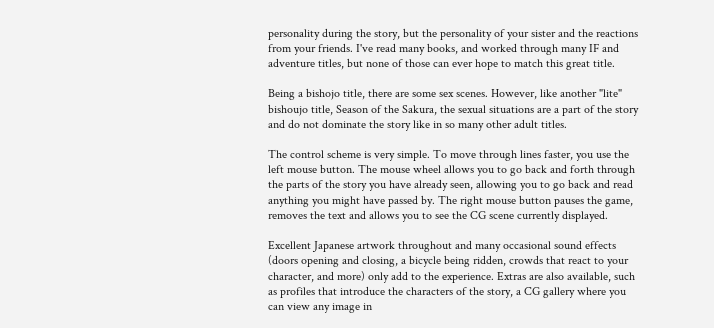personality during the story, but the personality of your sister and the reactions from your friends. I've read many books, and worked through many IF and adventure titles, but none of those can ever hope to match this great title.

Being a bishojo title, there are some sex scenes. However, like another "lite" bishoujo title, Season of the Sakura, the sexual situations are a part of the story and do not dominate the story like in so many other adult titles.

The control scheme is very simple. To move through lines faster, you use the left mouse button. The mouse wheel allows you to go back and forth through the parts of the story you have already seen, allowing you to go back and read anything you might have passed by. The right mouse button pauses the game, removes the text and allows you to see the CG scene currently displayed.

Excellent Japanese artwork throughout and many occasional sound effects (doors opening and closing, a bicycle being ridden, crowds that react to your character, and more) only add to the experience. Extras are also available, such as profiles that introduce the characters of the story, a CG gallery where you can view any image in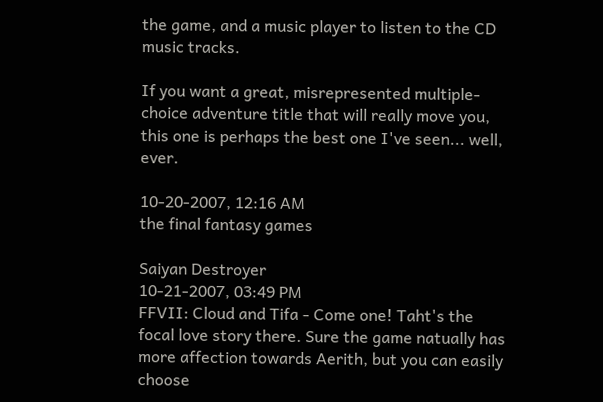the game, and a music player to listen to the CD music tracks.

If you want a great, misrepresented multiple-choice adventure title that will really move you, this one is perhaps the best one I've seen... well, ever.

10-20-2007, 12:16 AM
the final fantasy games

Saiyan Destroyer
10-21-2007, 03:49 PM
FFVII: Cloud and Tifa - Come one! Taht's the focal love story there. Sure the game natually has more affection towards Aerith, but you can easily choose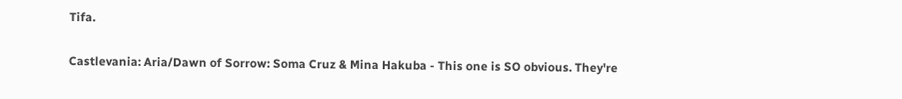Tifa.

Castlevania: Aria/Dawn of Sorrow: Soma Cruz & Mina Hakuba - This one is SO obvious. They're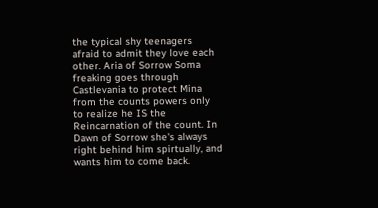the typical shy teenagers afraid to admit they love each other. Aria of Sorrow Soma freaking goes through Castlevania to protect Mina from the counts powers only to realize he IS the Reincarnation of the count. In Dawn of Sorrow she's always right behind him spirtually, and wants him to come back.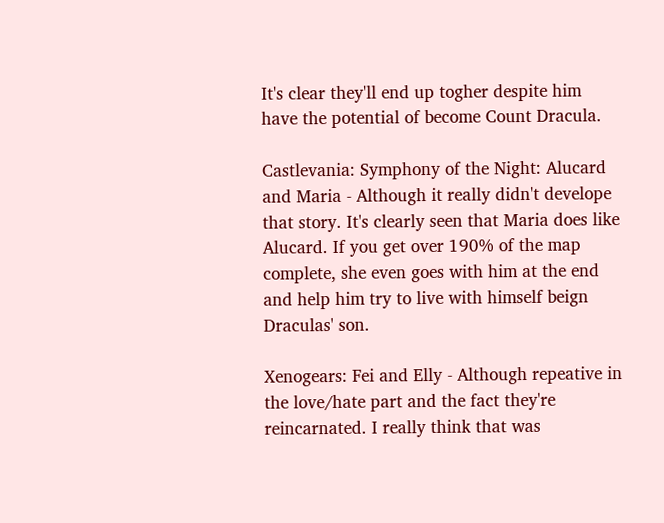It's clear they'll end up togher despite him have the potential of become Count Dracula.

Castlevania: Symphony of the Night: Alucard and Maria - Although it really didn't develope that story. It's clearly seen that Maria does like Alucard. If you get over 190% of the map complete, she even goes with him at the end and help him try to live with himself beign Draculas' son.

Xenogears: Fei and Elly - Although repeative in the love/hate part and the fact they're reincarnated. I really think that was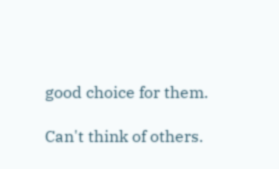good choice for them.

Can't think of others.